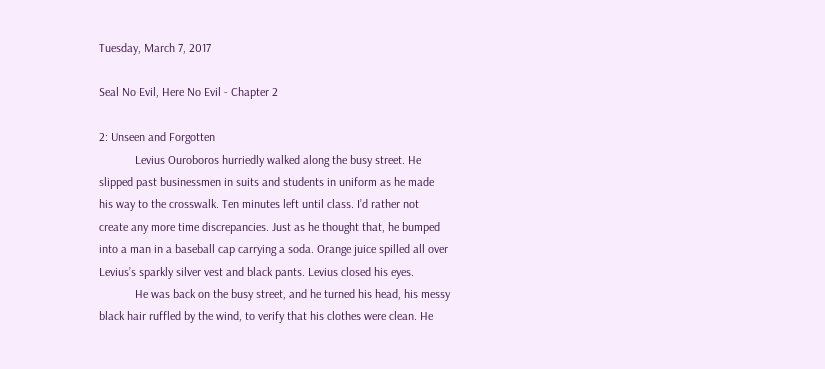Tuesday, March 7, 2017

Seal No Evil, Here No Evil - Chapter 2

2: Unseen and Forgotten
            Levius Ouroboros hurriedly walked along the busy street. He slipped past businessmen in suits and students in uniform as he made his way to the crosswalk. Ten minutes left until class. I’d rather not create any more time discrepancies. Just as he thought that, he bumped into a man in a baseball cap carrying a soda. Orange juice spilled all over Levius’s sparkly silver vest and black pants. Levius closed his eyes.
            He was back on the busy street, and he turned his head, his messy black hair ruffled by the wind, to verify that his clothes were clean. He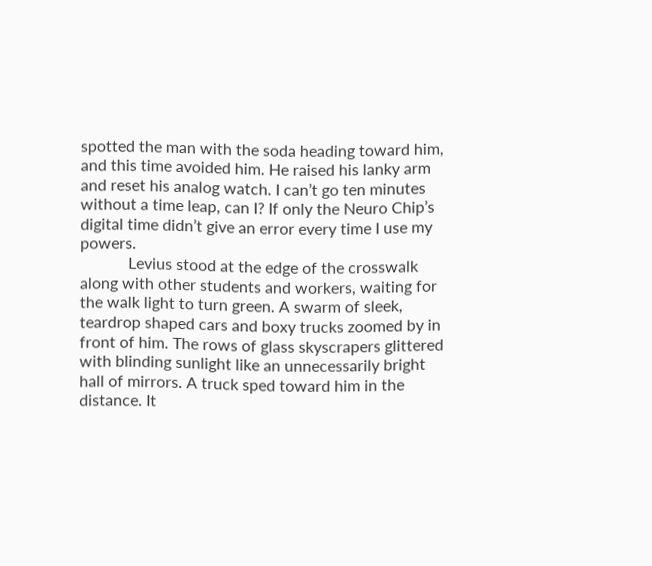spotted the man with the soda heading toward him, and this time avoided him. He raised his lanky arm and reset his analog watch. I can’t go ten minutes without a time leap, can I? If only the Neuro Chip’s digital time didn’t give an error every time I use my powers.
            Levius stood at the edge of the crosswalk along with other students and workers, waiting for the walk light to turn green. A swarm of sleek, teardrop shaped cars and boxy trucks zoomed by in front of him. The rows of glass skyscrapers glittered with blinding sunlight like an unnecessarily bright hall of mirrors. A truck sped toward him in the distance. It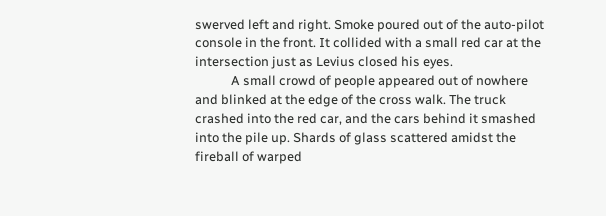swerved left and right. Smoke poured out of the auto-pilot console in the front. It collided with a small red car at the intersection just as Levius closed his eyes.
            A small crowd of people appeared out of nowhere and blinked at the edge of the cross walk. The truck crashed into the red car, and the cars behind it smashed into the pile up. Shards of glass scattered amidst the fireball of warped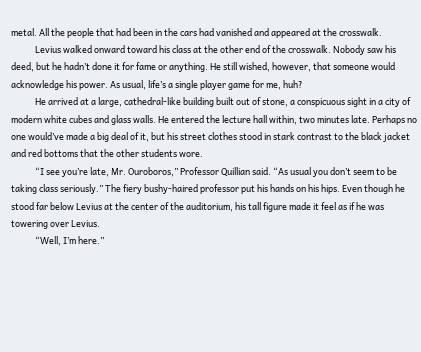metal. All the people that had been in the cars had vanished and appeared at the crosswalk.
            Levius walked onward toward his class at the other end of the crosswalk. Nobody saw his deed, but he hadn’t done it for fame or anything. He still wished, however, that someone would acknowledge his power. As usual, life’s a single player game for me, huh?
            He arrived at a large, cathedral-like building built out of stone, a conspicuous sight in a city of modern white cubes and glass walls. He entered the lecture hall within, two minutes late. Perhaps no one would’ve made a big deal of it, but his street clothes stood in stark contrast to the black jacket and red bottoms that the other students wore.
            “I see you’re late, Mr. Ouroboros,” Professor Quillian said. “As usual you don’t seem to be taking class seriously.” The fiery bushy-haired professor put his hands on his hips. Even though he stood far below Levius at the center of the auditorium, his tall figure made it feel as if he was towering over Levius.
            “Well, I’m here.”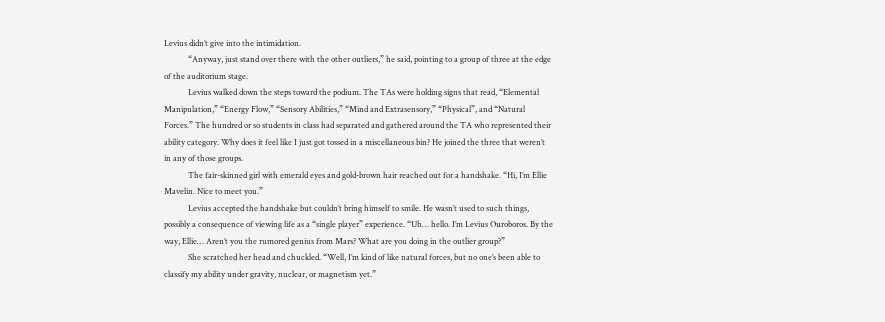Levius didn’t give into the intimidation.
            “Anyway, just stand over there with the other outliers,” he said, pointing to a group of three at the edge of the auditorium stage.
            Levius walked down the steps toward the podium. The TAs were holding signs that read, “Elemental Manipulation,” “Energy Flow,” “Sensory Abilities,” “Mind and Extrasensory,” “Physical”, and “Natural Forces.” The hundred or so students in class had separated and gathered around the TA who represented their ability category. Why does it feel like I just got tossed in a miscellaneous bin? He joined the three that weren’t in any of those groups.
            The fair-skinned girl with emerald eyes and gold-brown hair reached out for a handshake. “Hi, I’m Ellie Mavelin. Nice to meet you.”
            Levius accepted the handshake but couldn’t bring himself to smile. He wasn’t used to such things, possibly a consequence of viewing life as a “single player” experience. “Uh… hello. I’m Levius Ouroboros. By the way, Ellie… Aren’t you the rumored genius from Mars? What are you doing in the outlier group?”
            She scratched her head and chuckled. “Well, I’m kind of like natural forces, but no one’s been able to classify my ability under gravity, nuclear, or magnetism yet.”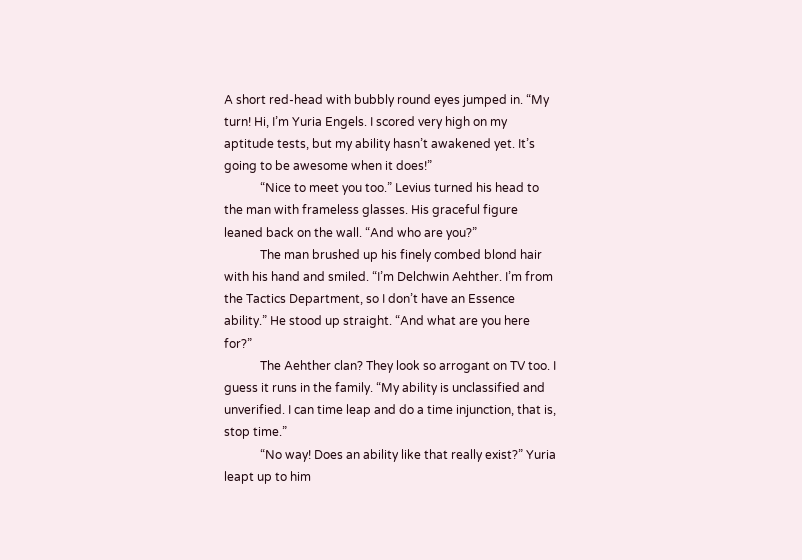A short red-head with bubbly round eyes jumped in. “My turn! Hi, I’m Yuria Engels. I scored very high on my aptitude tests, but my ability hasn’t awakened yet. It’s going to be awesome when it does!”
            “Nice to meet you too.” Levius turned his head to the man with frameless glasses. His graceful figure leaned back on the wall. “And who are you?”
            The man brushed up his finely combed blond hair with his hand and smiled. “I’m Delchwin Aehther. I’m from the Tactics Department, so I don’t have an Essence ability.” He stood up straight. “And what are you here for?”
            The Aehther clan? They look so arrogant on TV too. I guess it runs in the family. “My ability is unclassified and unverified. I can time leap and do a time injunction, that is, stop time.”
            “No way! Does an ability like that really exist?” Yuria leapt up to him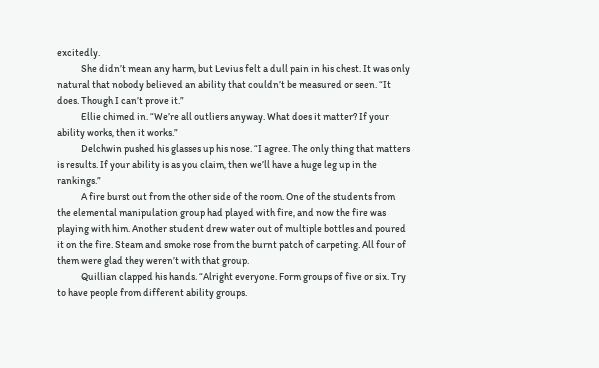excitedly.
            She didn’t mean any harm, but Levius felt a dull pain in his chest. It was only natural that nobody believed an ability that couldn’t be measured or seen. “It does. Though I can’t prove it.”
            Ellie chimed in. “We’re all outliers anyway. What does it matter? If your ability works, then it works.”
            Delchwin pushed his glasses up his nose. “I agree. The only thing that matters is results. If your ability is as you claim, then we’ll have a huge leg up in the rankings.”
            A fire burst out from the other side of the room. One of the students from the elemental manipulation group had played with fire, and now the fire was playing with him. Another student drew water out of multiple bottles and poured it on the fire. Steam and smoke rose from the burnt patch of carpeting. All four of them were glad they weren’t with that group.
            Quillian clapped his hands. “Alright everyone. Form groups of five or six. Try to have people from different ability groups.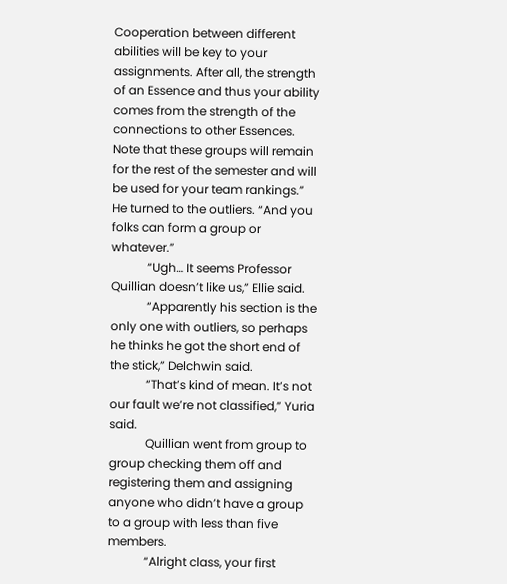Cooperation between different abilities will be key to your assignments. After all, the strength of an Essence and thus your ability comes from the strength of the connections to other Essences. Note that these groups will remain for the rest of the semester and will be used for your team rankings.” He turned to the outliers. “And you folks can form a group or whatever.”
            “Ugh… It seems Professor Quillian doesn’t like us,” Ellie said.
            “Apparently his section is the only one with outliers, so perhaps he thinks he got the short end of the stick,” Delchwin said.
            “That’s kind of mean. It’s not our fault we’re not classified,” Yuria said.
            Quillian went from group to group checking them off and registering them and assigning anyone who didn’t have a group to a group with less than five members.
            “Alright class, your first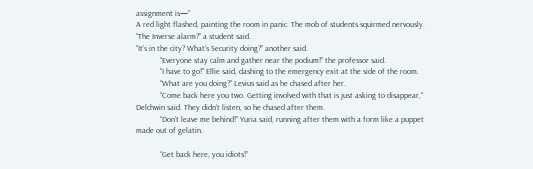assignment is—”
A red light flashed, painting the room in panic. The mob of students squirmed nervously. “The Inverse alarm?” a student said.
“It’s in the city? What’s Security doing?” another said.
            “Everyone stay calm and gather near the podium!” the professor said.
            “I have to go!” Ellie said, dashing to the emergency exit at the side of the room.
            “What are you doing?” Levius said as he chased after her.
            “Come back here you two. Getting involved with that is just asking to disappear,” Delchwin said. They didn’t listen, so he chased after them.
            “Don’t leave me behind!” Yuria said, running after them with a form like a puppet made out of gelatin.

            “Get back here, you idiots!”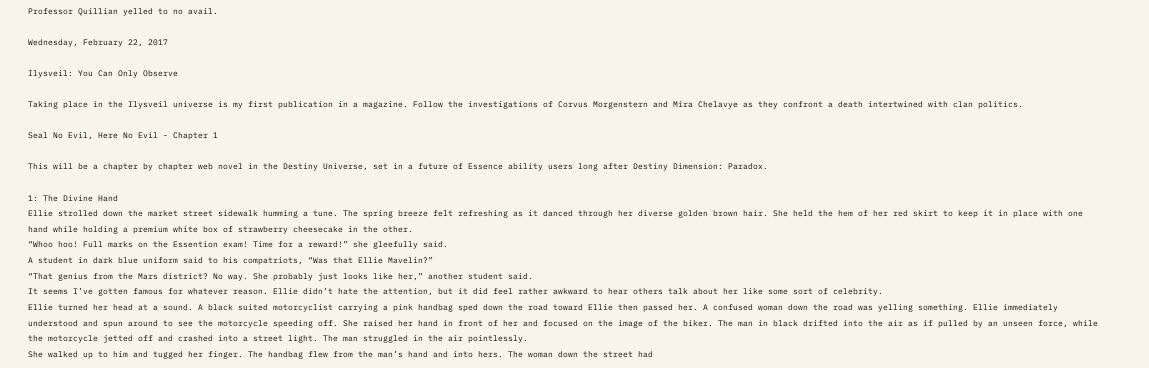Professor Quillian yelled to no avail.

Wednesday, February 22, 2017

Ilysveil: You Can Only Observe

Taking place in the Ilysveil universe is my first publication in a magazine. Follow the investigations of Corvus Morgenstern and Mira Chelavye as they confront a death intertwined with clan politics.

Seal No Evil, Here No Evil - Chapter 1

This will be a chapter by chapter web novel in the Destiny Universe, set in a future of Essence ability users long after Destiny Dimension: Paradox.

1: The Divine Hand
Ellie strolled down the market street sidewalk humming a tune. The spring breeze felt refreshing as it danced through her diverse golden brown hair. She held the hem of her red skirt to keep it in place with one hand while holding a premium white box of strawberry cheesecake in the other.
“Whoo hoo! Full marks on the Essention exam! Time for a reward!” she gleefully said.
A student in dark blue uniform said to his compatriots, “Was that Ellie Mavelin?”
“That genius from the Mars district? No way. She probably just looks like her,” another student said.
It seems I’ve gotten famous for whatever reason. Ellie didn’t hate the attention, but it did feel rather awkward to hear others talk about her like some sort of celebrity.
Ellie turned her head at a sound. A black suited motorcyclist carrying a pink handbag sped down the road toward Ellie then passed her. A confused woman down the road was yelling something. Ellie immediately understood and spun around to see the motorcycle speeding off. She raised her hand in front of her and focused on the image of the biker. The man in black drifted into the air as if pulled by an unseen force, while the motorcycle jetted off and crashed into a street light. The man struggled in the air pointlessly.
She walked up to him and tugged her finger. The handbag flew from the man’s hand and into hers. The woman down the street had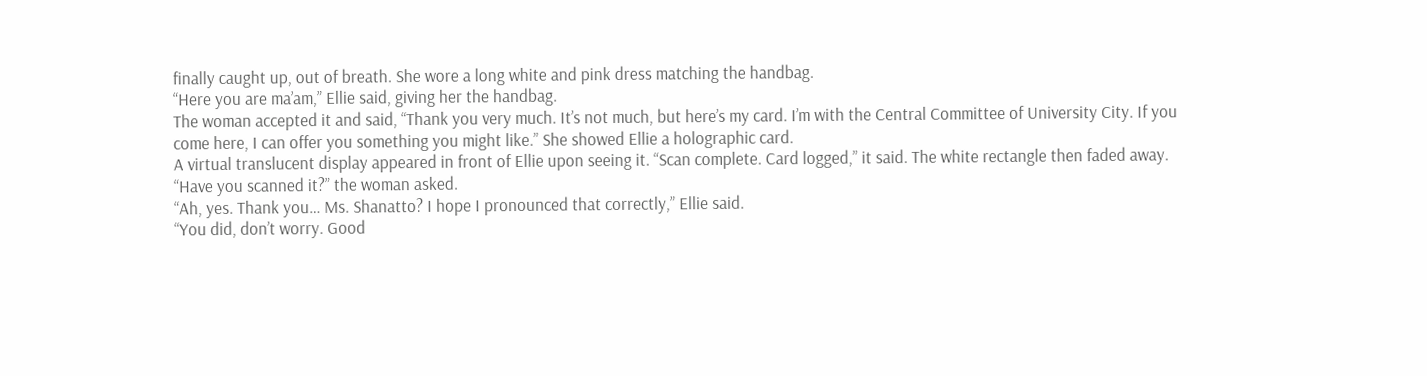finally caught up, out of breath. She wore a long white and pink dress matching the handbag.
“Here you are ma’am,” Ellie said, giving her the handbag.
The woman accepted it and said, “Thank you very much. It’s not much, but here’s my card. I’m with the Central Committee of University City. If you come here, I can offer you something you might like.” She showed Ellie a holographic card.
A virtual translucent display appeared in front of Ellie upon seeing it. “Scan complete. Card logged,” it said. The white rectangle then faded away.
“Have you scanned it?” the woman asked.
“Ah, yes. Thank you… Ms. Shanatto? I hope I pronounced that correctly,” Ellie said.
“You did, don’t worry. Good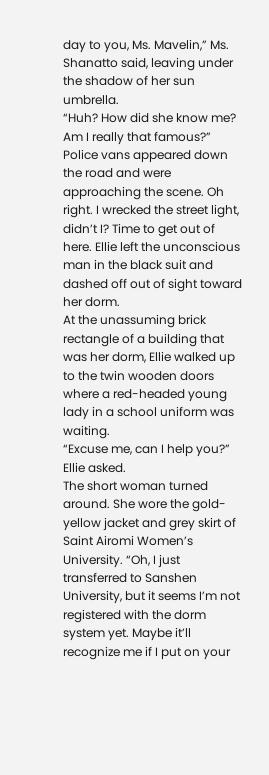day to you, Ms. Mavelin,” Ms. Shanatto said, leaving under the shadow of her sun umbrella.
“Huh? How did she know me? Am I really that famous?”
Police vans appeared down the road and were approaching the scene. Oh right. I wrecked the street light, didn’t I? Time to get out of here. Ellie left the unconscious man in the black suit and dashed off out of sight toward her dorm.
At the unassuming brick rectangle of a building that was her dorm, Ellie walked up to the twin wooden doors where a red-headed young lady in a school uniform was waiting.
“Excuse me, can I help you?” Ellie asked.
The short woman turned around. She wore the gold-yellow jacket and grey skirt of Saint Airomi Women’s University. “Oh, I just transferred to Sanshen University, but it seems I’m not registered with the dorm system yet. Maybe it’ll recognize me if I put on your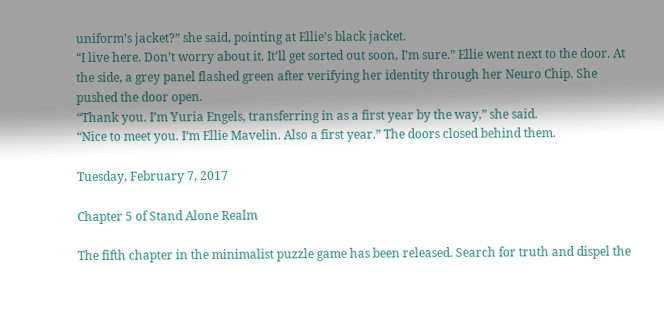uniform’s jacket?” she said, pointing at Ellie’s black jacket.
“I live here. Don’t worry about it. It’ll get sorted out soon, I’m sure.” Ellie went next to the door. At the side, a grey panel flashed green after verifying her identity through her Neuro Chip. She pushed the door open.
“Thank you. I’m Yuria Engels, transferring in as a first year by the way,” she said.
“Nice to meet you. I’m Ellie Mavelin. Also a first year.” The doors closed behind them.

Tuesday, February 7, 2017

Chapter 5 of Stand Alone Realm

The fifth chapter in the minimalist puzzle game has been released. Search for truth and dispel the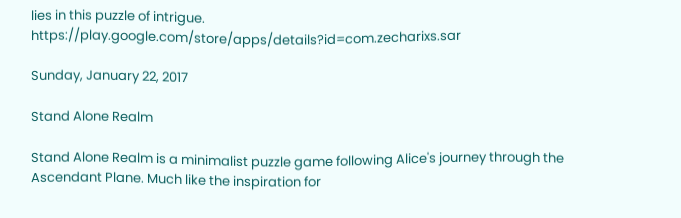lies in this puzzle of intrigue. https://play.google.com/store/apps/details?id=com.zecharixs.sar

Sunday, January 22, 2017

Stand Alone Realm

Stand Alone Realm is a minimalist puzzle game following Alice's journey through the Ascendant Plane. Much like the inspiration for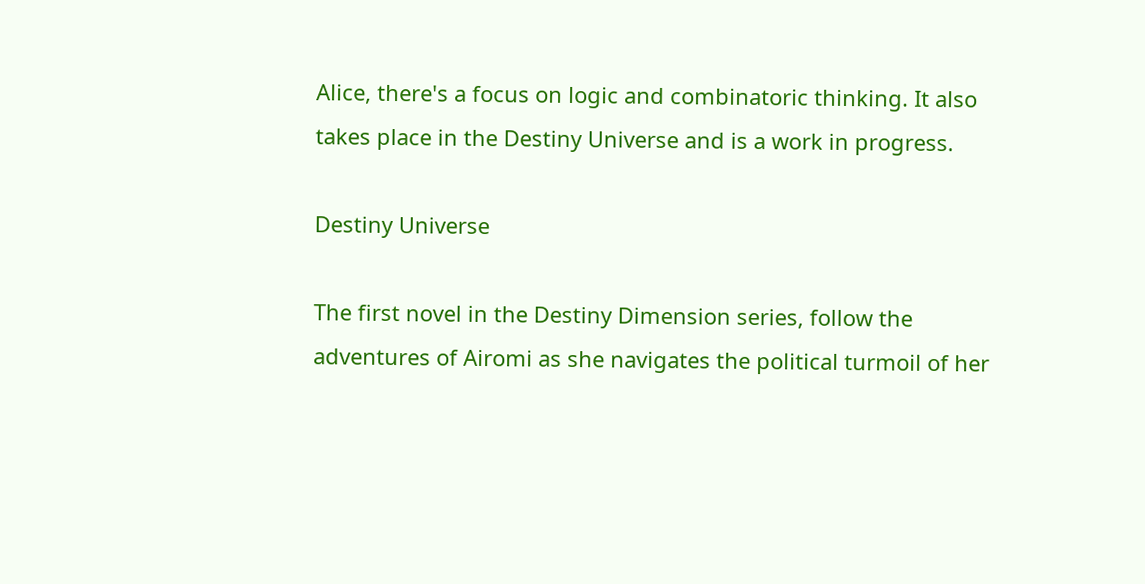Alice, there's a focus on logic and combinatoric thinking. It also takes place in the Destiny Universe and is a work in progress.

Destiny Universe

The first novel in the Destiny Dimension series, follow the adventures of Airomi as she navigates the political turmoil of her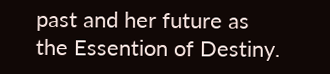past and her future as the Essention of Destiny.